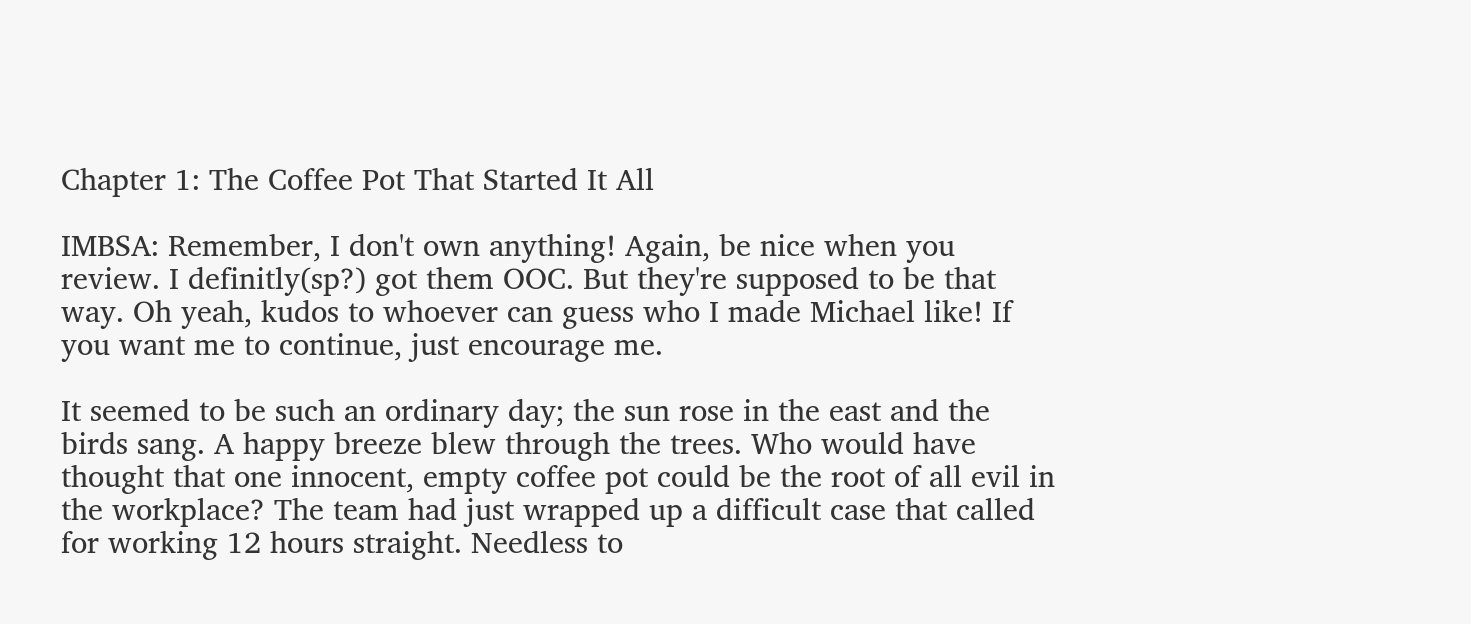Chapter 1: The Coffee Pot That Started It All

IMBSA: Remember, I don't own anything! Again, be nice when you review. I definitly(sp?) got them OOC. But they're supposed to be that way. Oh yeah, kudos to whoever can guess who I made Michael like! If you want me to continue, just encourage me.

It seemed to be such an ordinary day; the sun rose in the east and the birds sang. A happy breeze blew through the trees. Who would have thought that one innocent, empty coffee pot could be the root of all evil in the workplace? The team had just wrapped up a difficult case that called for working 12 hours straight. Needless to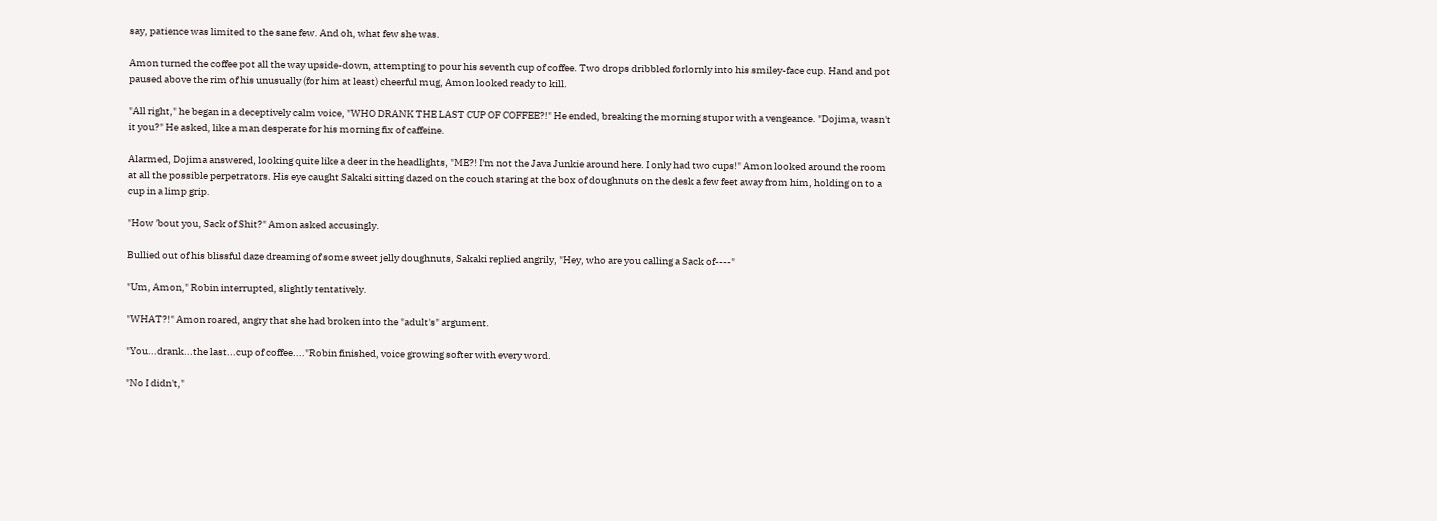say, patience was limited to the sane few. And oh, what few she was.

Amon turned the coffee pot all the way upside-down, attempting to pour his seventh cup of coffee. Two drops dribbled forlornly into his smiley-face cup. Hand and pot paused above the rim of his unusually (for him at least) cheerful mug, Amon looked ready to kill.

"All right," he began in a deceptively calm voice, "WHO DRANK THE LAST CUP OF COFFEE?!" He ended, breaking the morning stupor with a vengeance. "Dojima, wasn't it you?" He asked, like a man desperate for his morning fix of caffeine.

Alarmed, Dojima answered, looking quite like a deer in the headlights, "ME?! I'm not the Java Junkie around here. I only had two cups!" Amon looked around the room at all the possible perpetrators. His eye caught Sakaki sitting dazed on the couch staring at the box of doughnuts on the desk a few feet away from him, holding on to a cup in a limp grip.

"How 'bout you, Sack of Shit?" Amon asked accusingly.

Bullied out of his blissful daze dreaming of some sweet jelly doughnuts, Sakaki replied angrily, "Hey, who are you calling a Sack of----"

"Um, Amon," Robin interrupted, slightly tentatively.

"WHAT?!" Amon roared, angry that she had broken into the "adult's" argument.

"You...drank...the last...cup of coffee...."Robin finished, voice growing softer with every word.

"No I didn't,"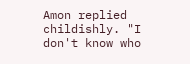Amon replied childishly. "I don't know who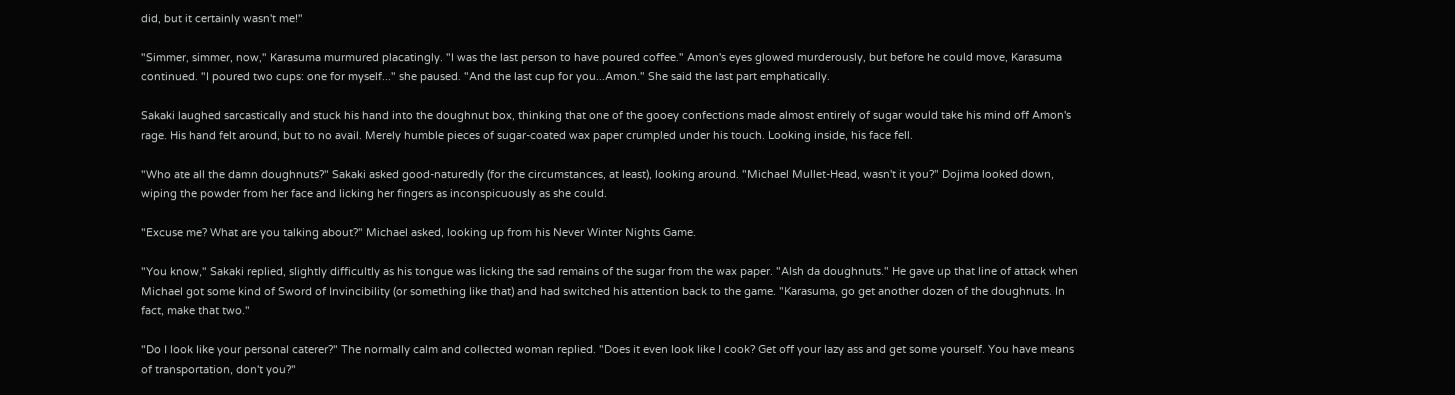did, but it certainly wasn't me!"

"Simmer, simmer, now," Karasuma murmured placatingly. "I was the last person to have poured coffee." Amon's eyes glowed murderously, but before he could move, Karasuma continued. "I poured two cups: one for myself..." she paused. "And the last cup for you...Amon." She said the last part emphatically.

Sakaki laughed sarcastically and stuck his hand into the doughnut box, thinking that one of the gooey confections made almost entirely of sugar would take his mind off Amon's rage. His hand felt around, but to no avail. Merely humble pieces of sugar-coated wax paper crumpled under his touch. Looking inside, his face fell.

"Who ate all the damn doughnuts?" Sakaki asked good-naturedly (for the circumstances, at least), looking around. "Michael Mullet-Head, wasn't it you?" Dojima looked down, wiping the powder from her face and licking her fingers as inconspicuously as she could.

"Excuse me? What are you talking about?" Michael asked, looking up from his Never Winter Nights Game.

"You know," Sakaki replied, slightly difficultly as his tongue was licking the sad remains of the sugar from the wax paper. "Alsh da doughnuts." He gave up that line of attack when Michael got some kind of Sword of Invincibility (or something like that) and had switched his attention back to the game. "Karasuma, go get another dozen of the doughnuts. In fact, make that two."

"Do I look like your personal caterer?" The normally calm and collected woman replied. "Does it even look like I cook? Get off your lazy ass and get some yourself. You have means of transportation, don't you?"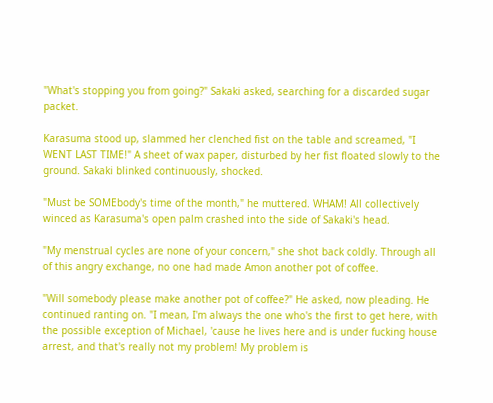"What's stopping you from going?" Sakaki asked, searching for a discarded sugar packet.

Karasuma stood up, slammed her clenched fist on the table and screamed, "I WENT LAST TIME!" A sheet of wax paper, disturbed by her fist floated slowly to the ground. Sakaki blinked continuously, shocked.

"Must be SOMEbody's time of the month," he muttered. WHAM! All collectively winced as Karasuma's open palm crashed into the side of Sakaki's head.

"My menstrual cycles are none of your concern," she shot back coldly. Through all of this angry exchange, no one had made Amon another pot of coffee.

"Will somebody please make another pot of coffee?" He asked, now pleading. He continued ranting on. "I mean, I'm always the one who's the first to get here, with the possible exception of Michael, 'cause he lives here and is under fucking house arrest, and that's really not my problem! My problem is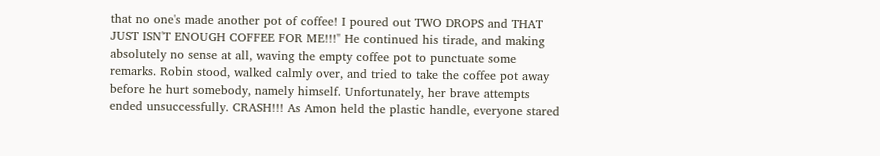that no one's made another pot of coffee! I poured out TWO DROPS and THAT JUST ISN'T ENOUGH COFFEE FOR ME!!!" He continued his tirade, and making absolutely no sense at all, waving the empty coffee pot to punctuate some remarks. Robin stood, walked calmly over, and tried to take the coffee pot away before he hurt somebody, namely himself. Unfortunately, her brave attempts ended unsuccessfully. CRASH!!! As Amon held the plastic handle, everyone stared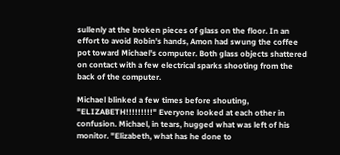sullenly at the broken pieces of glass on the floor. In an effort to avoid Robin's hands, Amon had swung the coffee pot toward Michael's computer. Both glass objects shattered on contact with a few electrical sparks shooting from the back of the computer.

Michael blinked a few times before shouting, "ELIZABETH!!!!!!!!!" Everyone looked at each other in confusion. Michael, in tears, hugged what was left of his monitor. "Elizabeth, what has he done to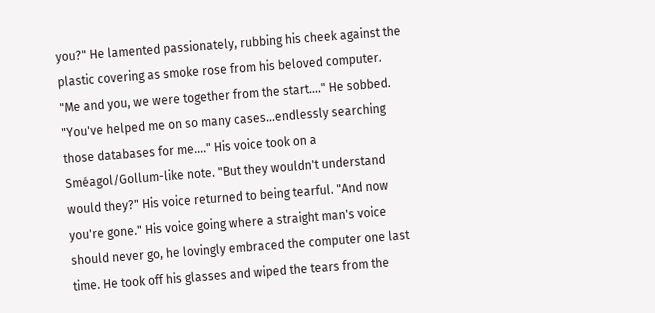you?" He lamented passionately, rubbing his cheek against the plastic covering as smoke rose from his beloved computer. "Me and you, we were together from the start...." He sobbed. "You've helped me on so many cases...endlessly searching those databases for me...." His voice took on a Sméagol/Gollum-like note. "But they wouldn't understand would they?" His voice returned to being tearful. "And now you're gone." His voice going where a straight man's voice should never go, he lovingly embraced the computer one last time. He took off his glasses and wiped the tears from the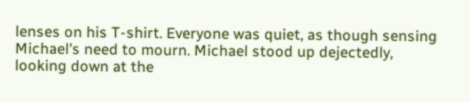lenses on his T-shirt. Everyone was quiet, as though sensing Michael's need to mourn. Michael stood up dejectedly, looking down at the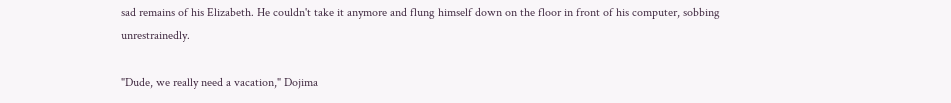sad remains of his Elizabeth. He couldn't take it anymore and flung himself down on the floor in front of his computer, sobbing unrestrainedly.

"Dude, we really need a vacation," Dojima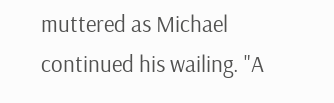muttered as Michael continued his wailing. "A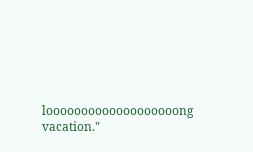looooooooooooooooooong vacation."